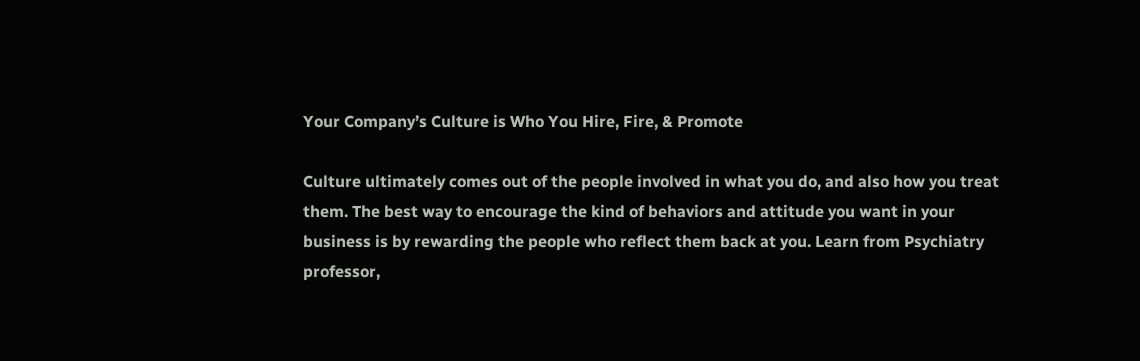Your Company’s Culture is Who You Hire, Fire, & Promote

Culture ultimately comes out of the people involved in what you do, and also how you treat them. The best way to encourage the kind of behaviors and attitude you want in your business is by rewarding the people who reflect them back at you. Learn from Psychiatry professor,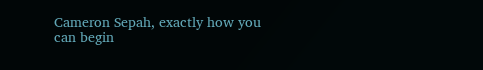Cameron Sepah, exactly how you can begin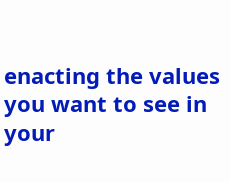enacting the values you want to see in your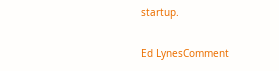startup.

Ed LynesComment